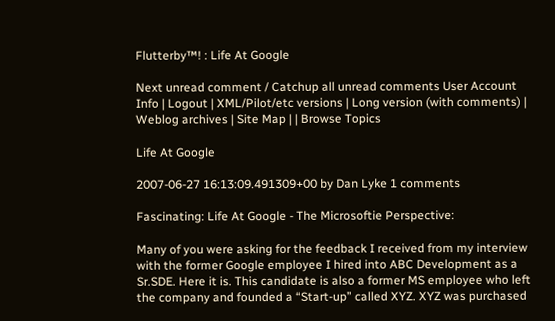Flutterby™! : Life At Google

Next unread comment / Catchup all unread comments User Account Info | Logout | XML/Pilot/etc versions | Long version (with comments) | Weblog archives | Site Map | | Browse Topics

Life At Google

2007-06-27 16:13:09.491309+00 by Dan Lyke 1 comments

Fascinating: Life At Google - The Microsoftie Perspective:

Many of you were asking for the feedback I received from my interview with the former Google employee I hired into ABC Development as a Sr.SDE. Here it is. This candidate is also a former MS employee who left the company and founded a “Start-up” called XYZ. XYZ was purchased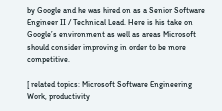by Google and he was hired on as a Senior Software Engineer II / Technical Lead. Here is his take on Google’s environment as well as areas Microsoft should consider improving in order to be more competitive.

[ related topics: Microsoft Software Engineering Work, productivity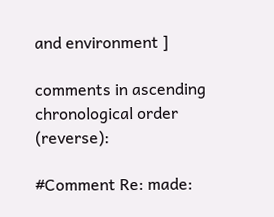and environment ]

comments in ascending chronological order (reverse):

#Comment Re: made: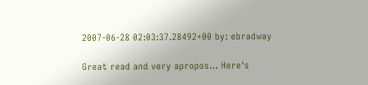2007-06-28 02:03:37.28492+00 by: ebradway

Great read and very apropos... Here's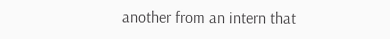another from an intern that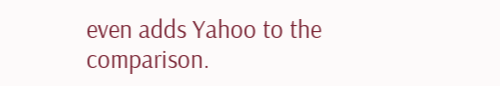even adds Yahoo to the comparison.